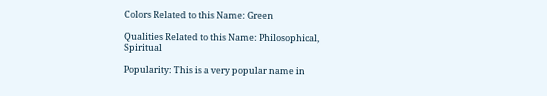Colors Related to this Name: Green

Qualities Related to this Name: Philosophical, Spiritual

Popularity: This is a very popular name in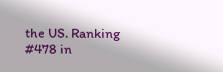the US. Ranking #478 in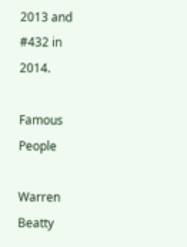2013 and #432 in 2014.

Famous People

Warren Beatty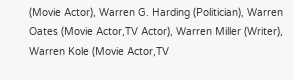(Movie Actor), Warren G. Harding (Politician), Warren Oates (Movie Actor,TV Actor), Warren Miller (Writer), Warren Kole (Movie Actor,TV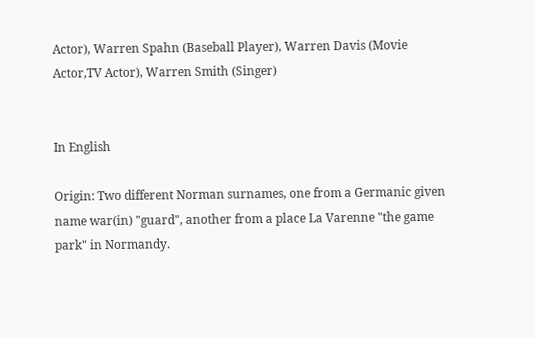Actor), Warren Spahn (Baseball Player), Warren Davis (Movie Actor,TV Actor), Warren Smith (Singer)


In English

Origin: Two different Norman surnames, one from a Germanic given name war(in) "guard", another from a place La Varenne "the game park" in Normandy.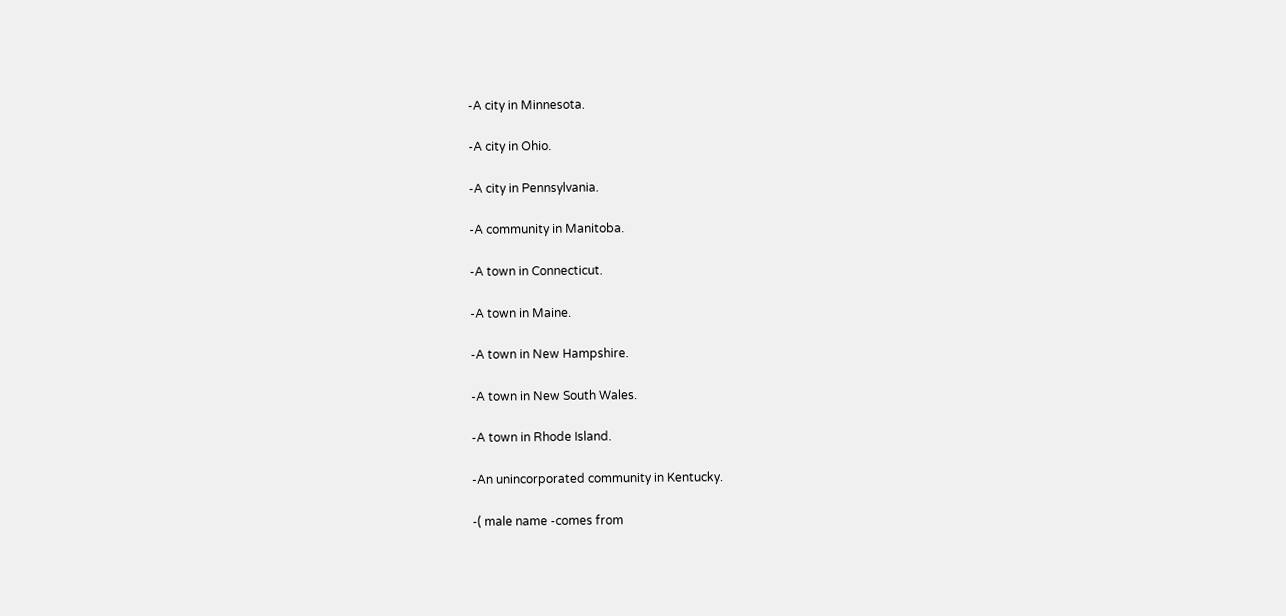-A city in Minnesota.

-A city in Ohio.

-A city in Pennsylvania.

-A community in Manitoba.

-A town in Connecticut.

-A town in Maine.

-A town in New Hampshire.

-A town in New South Wales.

-A town in Rhode Island.

-An unincorporated community in Kentucky.

-( male name -comes from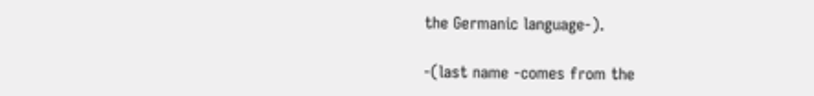the Germanic language-).

-(last name -comes from the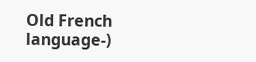Old French language-)